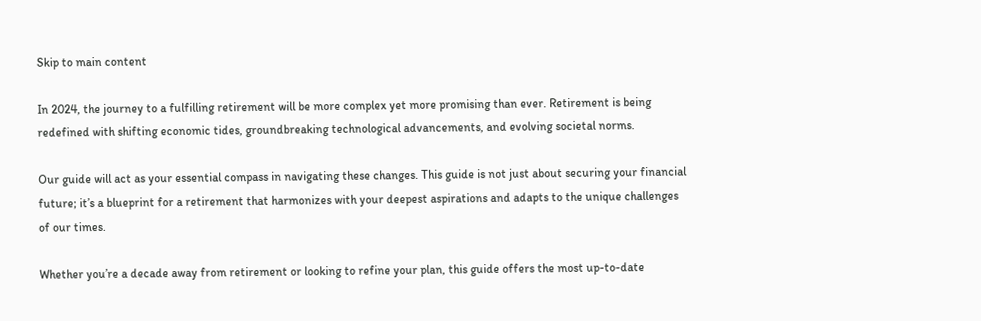Skip to main content

In 2024, the journey to a fulfilling retirement will be more complex yet more promising than ever. Retirement is being redefined with shifting economic tides, groundbreaking technological advancements, and evolving societal norms.

Our guide will act as your essential compass in navigating these changes. This guide is not just about securing your financial future; it’s a blueprint for a retirement that harmonizes with your deepest aspirations and adapts to the unique challenges of our times.

Whether you’re a decade away from retirement or looking to refine your plan, this guide offers the most up-to-date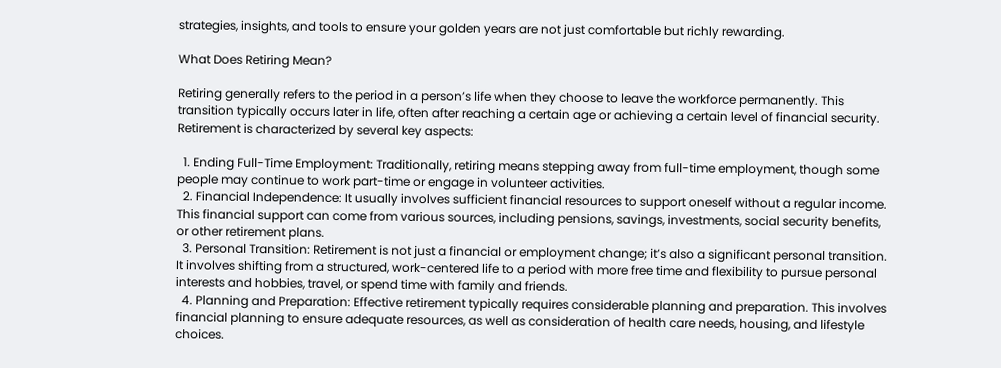strategies, insights, and tools to ensure your golden years are not just comfortable but richly rewarding.

What Does Retiring Mean?

Retiring generally refers to the period in a person’s life when they choose to leave the workforce permanently. This transition typically occurs later in life, often after reaching a certain age or achieving a certain level of financial security. Retirement is characterized by several key aspects:

  1. Ending Full-Time Employment: Traditionally, retiring means stepping away from full-time employment, though some people may continue to work part-time or engage in volunteer activities.
  2. Financial Independence: It usually involves sufficient financial resources to support oneself without a regular income. This financial support can come from various sources, including pensions, savings, investments, social security benefits, or other retirement plans.
  3. Personal Transition: Retirement is not just a financial or employment change; it’s also a significant personal transition. It involves shifting from a structured, work-centered life to a period with more free time and flexibility to pursue personal interests and hobbies, travel, or spend time with family and friends.
  4. Planning and Preparation: Effective retirement typically requires considerable planning and preparation. This involves financial planning to ensure adequate resources, as well as consideration of health care needs, housing, and lifestyle choices.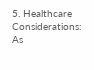5. Healthcare Considerations: As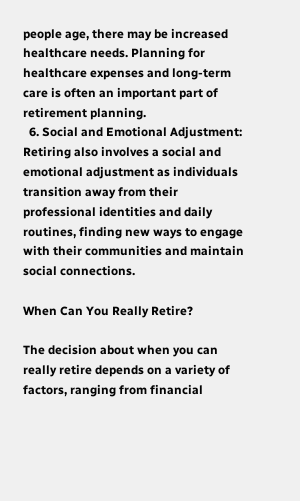people age, there may be increased healthcare needs. Planning for healthcare expenses and long-term care is often an important part of retirement planning.
  6. Social and Emotional Adjustment: Retiring also involves a social and emotional adjustment as individuals transition away from their professional identities and daily routines, finding new ways to engage with their communities and maintain social connections.

When Can You Really Retire?

The decision about when you can really retire depends on a variety of factors, ranging from financial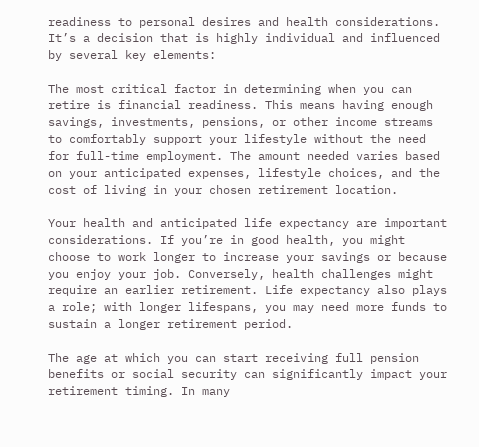readiness to personal desires and health considerations. It’s a decision that is highly individual and influenced by several key elements:

The most critical factor in determining when you can retire is financial readiness. This means having enough savings, investments, pensions, or other income streams to comfortably support your lifestyle without the need for full-time employment. The amount needed varies based on your anticipated expenses, lifestyle choices, and the cost of living in your chosen retirement location.

Your health and anticipated life expectancy are important considerations. If you’re in good health, you might choose to work longer to increase your savings or because you enjoy your job. Conversely, health challenges might require an earlier retirement. Life expectancy also plays a role; with longer lifespans, you may need more funds to sustain a longer retirement period.

The age at which you can start receiving full pension benefits or social security can significantly impact your retirement timing. In many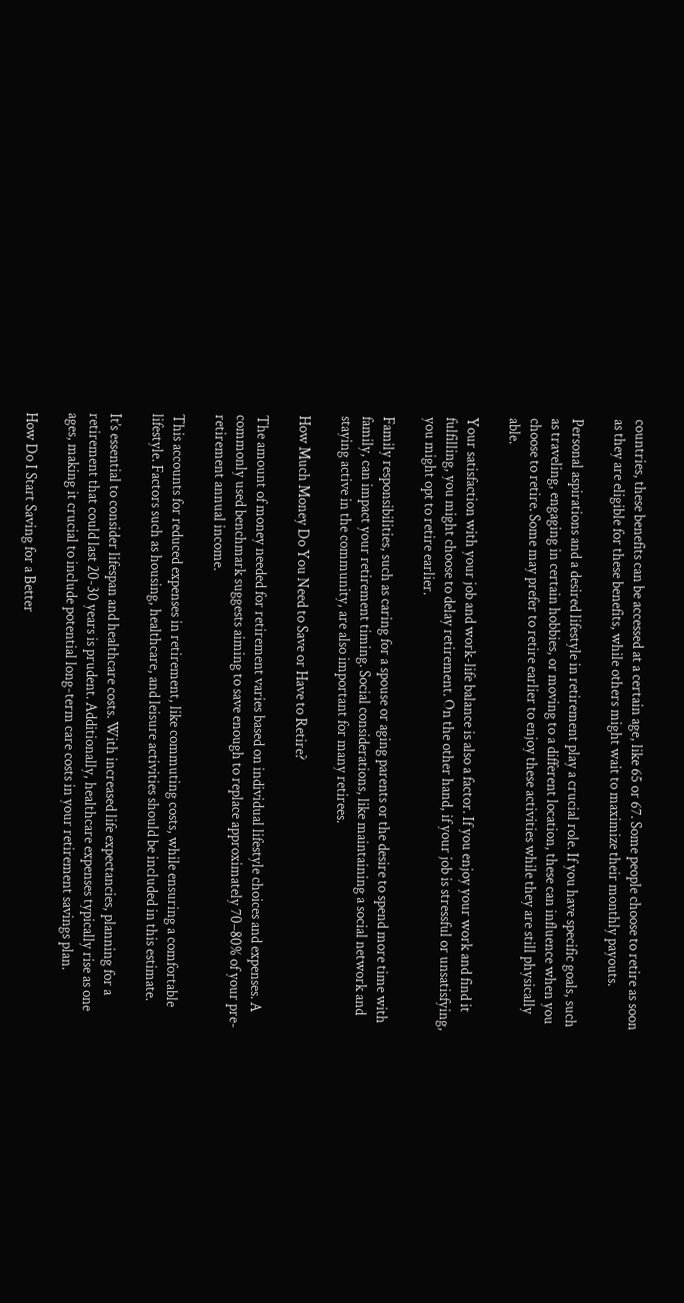countries, these benefits can be accessed at a certain age, like 65 or 67. Some people choose to retire as soon as they are eligible for these benefits, while others might wait to maximize their monthly payouts.

Personal aspirations and a desired lifestyle in retirement play a crucial role. If you have specific goals, such as traveling, engaging in certain hobbies, or moving to a different location, these can influence when you choose to retire. Some may prefer to retire earlier to enjoy these activities while they are still physically able.

Your satisfaction with your job and work-life balance is also a factor. If you enjoy your work and find it fulfilling, you might choose to delay retirement. On the other hand, if your job is stressful or unsatisfying, you might opt to retire earlier.

Family responsibilities, such as caring for a spouse or aging parents or the desire to spend more time with family, can impact your retirement timing. Social considerations, like maintaining a social network and staying active in the community, are also important for many retirees.

How Much Money Do You Need to Save or Have to Retire?

The amount of money needed for retirement varies based on individual lifestyle choices and expenses. A commonly used benchmark suggests aiming to save enough to replace approximately 70–80% of your pre-retirement annual income.

This accounts for reduced expenses in retirement, like commuting costs, while ensuring a comfortable lifestyle. Factors such as housing, healthcare, and leisure activities should be included in this estimate.

It’s essential to consider lifespan and healthcare costs. With increased life expectancies, planning for a retirement that could last 20-30 years is prudent. Additionally, healthcare expenses typically rise as one ages, making it crucial to include potential long-term care costs in your retirement savings plan.

How Do I Start Saving for a Better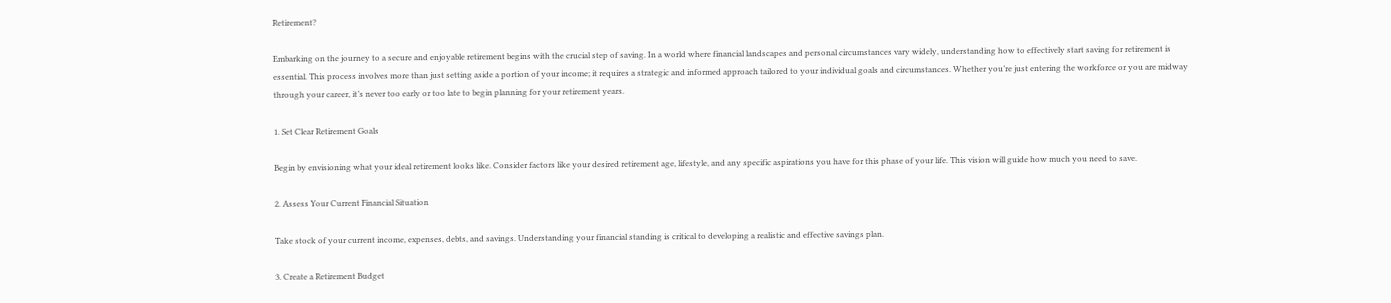Retirement?

Embarking on the journey to a secure and enjoyable retirement begins with the crucial step of saving. In a world where financial landscapes and personal circumstances vary widely, understanding how to effectively start saving for retirement is essential. This process involves more than just setting aside a portion of your income; it requires a strategic and informed approach tailored to your individual goals and circumstances. Whether you’re just entering the workforce or you are midway through your career, it’s never too early or too late to begin planning for your retirement years.

1. Set Clear Retirement Goals

Begin by envisioning what your ideal retirement looks like. Consider factors like your desired retirement age, lifestyle, and any specific aspirations you have for this phase of your life. This vision will guide how much you need to save.

2. Assess Your Current Financial Situation

Take stock of your current income, expenses, debts, and savings. Understanding your financial standing is critical to developing a realistic and effective savings plan.

3. Create a Retirement Budget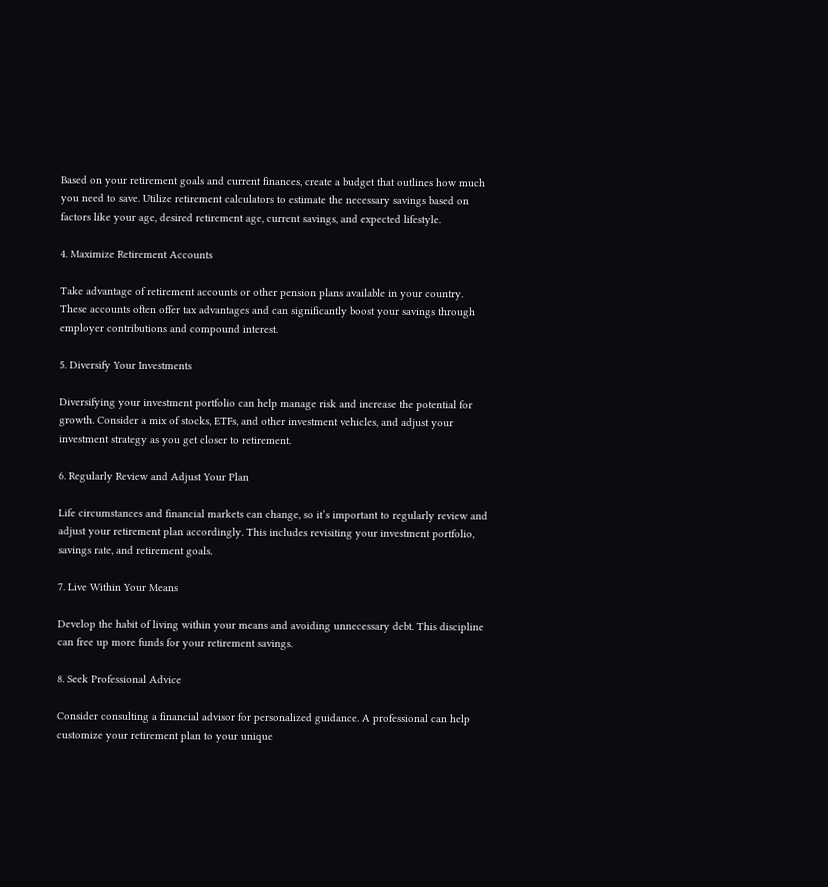Based on your retirement goals and current finances, create a budget that outlines how much you need to save. Utilize retirement calculators to estimate the necessary savings based on factors like your age, desired retirement age, current savings, and expected lifestyle.

4. Maximize Retirement Accounts

Take advantage of retirement accounts or other pension plans available in your country. These accounts often offer tax advantages and can significantly boost your savings through employer contributions and compound interest.

5. Diversify Your Investments

Diversifying your investment portfolio can help manage risk and increase the potential for growth. Consider a mix of stocks, ETFs, and other investment vehicles, and adjust your investment strategy as you get closer to retirement.

6. Regularly Review and Adjust Your Plan

Life circumstances and financial markets can change, so it’s important to regularly review and adjust your retirement plan accordingly. This includes revisiting your investment portfolio, savings rate, and retirement goals.

7. Live Within Your Means

Develop the habit of living within your means and avoiding unnecessary debt. This discipline can free up more funds for your retirement savings.

8. Seek Professional Advice

Consider consulting a financial advisor for personalized guidance. A professional can help customize your retirement plan to your unique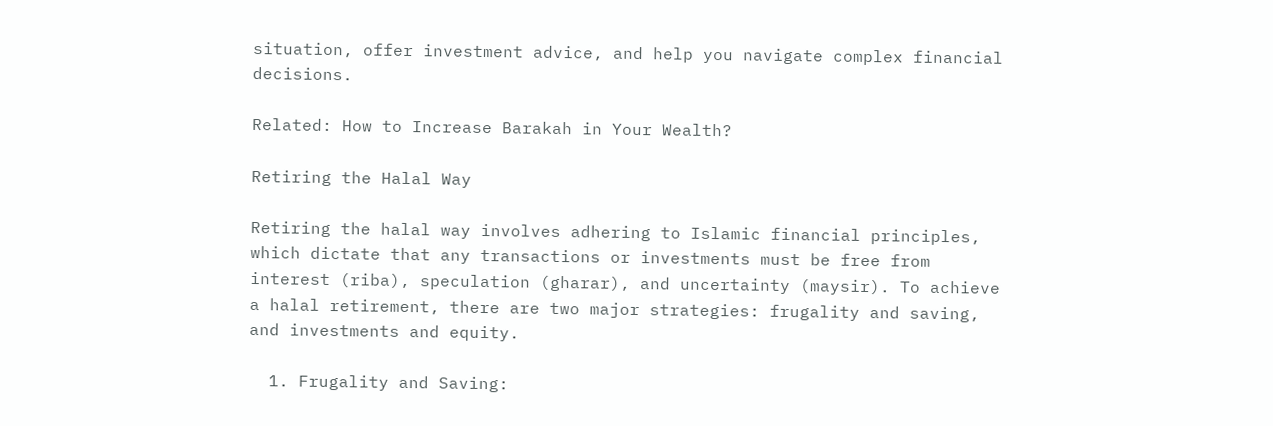situation, offer investment advice, and help you navigate complex financial decisions.

Related: How to Increase Barakah in Your Wealth?

Retiring the Halal Way

Retiring the halal way involves adhering to Islamic financial principles, which dictate that any transactions or investments must be free from interest (riba), speculation (gharar), and uncertainty (maysir). To achieve a halal retirement, there are two major strategies: frugality and saving, and investments and equity.

  1. Frugality and Saving: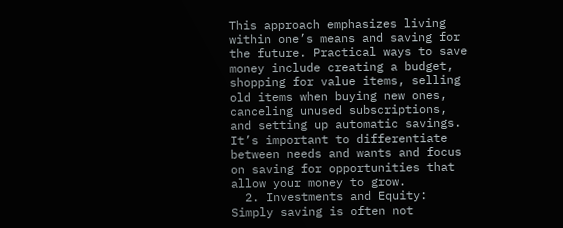This approach emphasizes living within one’s means and saving for the future. Practical ways to save money include creating a budget, shopping for value items, selling old items when buying new ones, canceling unused subscriptions, and setting up automatic savings. It’s important to differentiate between needs and wants and focus on saving for opportunities that allow your money to grow.
  2. Investments and Equity: Simply saving is often not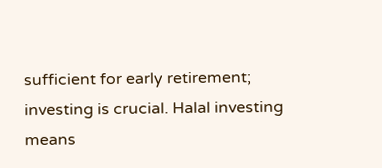sufficient for early retirement; investing is crucial. Halal investing means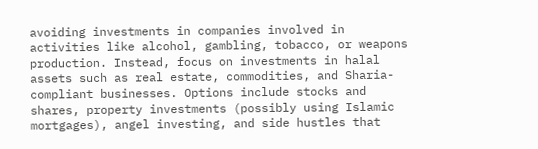avoiding investments in companies involved in activities like alcohol, gambling, tobacco, or weapons production. Instead, focus on investments in halal assets such as real estate, commodities, and Sharia-compliant businesses. Options include stocks and shares, property investments (possibly using Islamic mortgages), angel investing, and side hustles that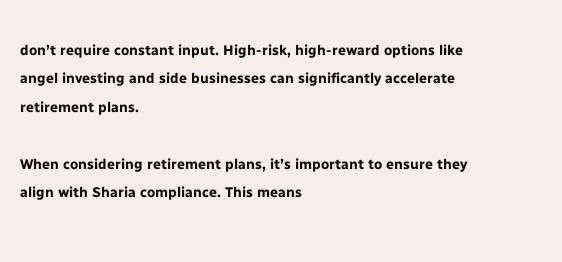don’t require constant input. High-risk, high-reward options like angel investing and side businesses can significantly accelerate retirement plans.

When considering retirement plans, it’s important to ensure they align with Sharia compliance. This means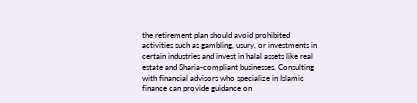the retirement plan should avoid prohibited activities such as gambling, usury, or investments in certain industries and invest in halal assets like real estate and Sharia-compliant businesses. Consulting with financial advisors who specialize in Islamic finance can provide guidance on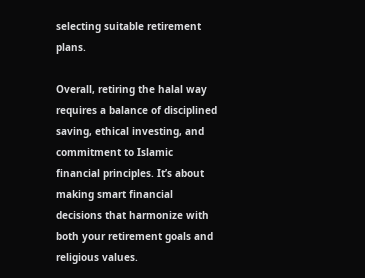selecting suitable retirement plans.

Overall, retiring the halal way requires a balance of disciplined saving, ethical investing, and commitment to Islamic financial principles. It’s about making smart financial decisions that harmonize with both your retirement goals and religious values.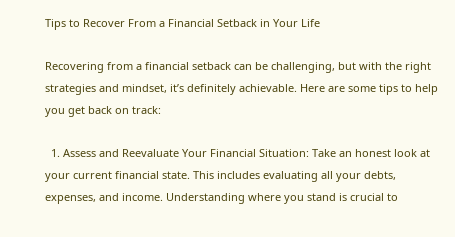Tips to Recover From a Financial Setback in Your Life

Recovering from a financial setback can be challenging, but with the right strategies and mindset, it’s definitely achievable. Here are some tips to help you get back on track:

  1. Assess and Reevaluate Your Financial Situation: Take an honest look at your current financial state. This includes evaluating all your debts, expenses, and income. Understanding where you stand is crucial to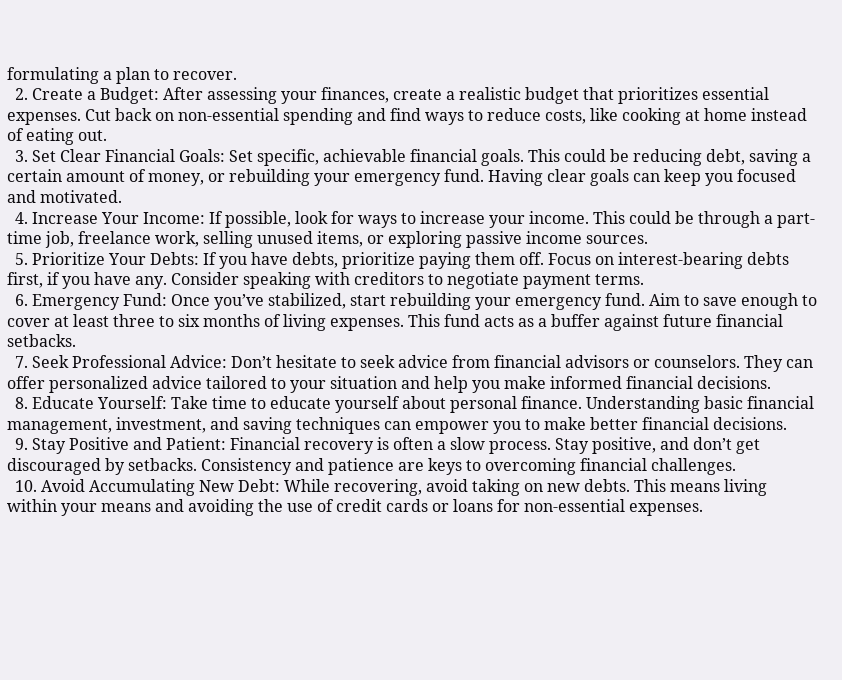formulating a plan to recover.
  2. Create a Budget: After assessing your finances, create a realistic budget that prioritizes essential expenses. Cut back on non-essential spending and find ways to reduce costs, like cooking at home instead of eating out.
  3. Set Clear Financial Goals: Set specific, achievable financial goals. This could be reducing debt, saving a certain amount of money, or rebuilding your emergency fund. Having clear goals can keep you focused and motivated.
  4. Increase Your Income: If possible, look for ways to increase your income. This could be through a part-time job, freelance work, selling unused items, or exploring passive income sources.
  5. Prioritize Your Debts: If you have debts, prioritize paying them off. Focus on interest-bearing debts first, if you have any. Consider speaking with creditors to negotiate payment terms.
  6. Emergency Fund: Once you’ve stabilized, start rebuilding your emergency fund. Aim to save enough to cover at least three to six months of living expenses. This fund acts as a buffer against future financial setbacks.
  7. Seek Professional Advice: Don’t hesitate to seek advice from financial advisors or counselors. They can offer personalized advice tailored to your situation and help you make informed financial decisions.
  8. Educate Yourself: Take time to educate yourself about personal finance. Understanding basic financial management, investment, and saving techniques can empower you to make better financial decisions.
  9. Stay Positive and Patient: Financial recovery is often a slow process. Stay positive, and don’t get discouraged by setbacks. Consistency and patience are keys to overcoming financial challenges.
  10. Avoid Accumulating New Debt: While recovering, avoid taking on new debts. This means living within your means and avoiding the use of credit cards or loans for non-essential expenses.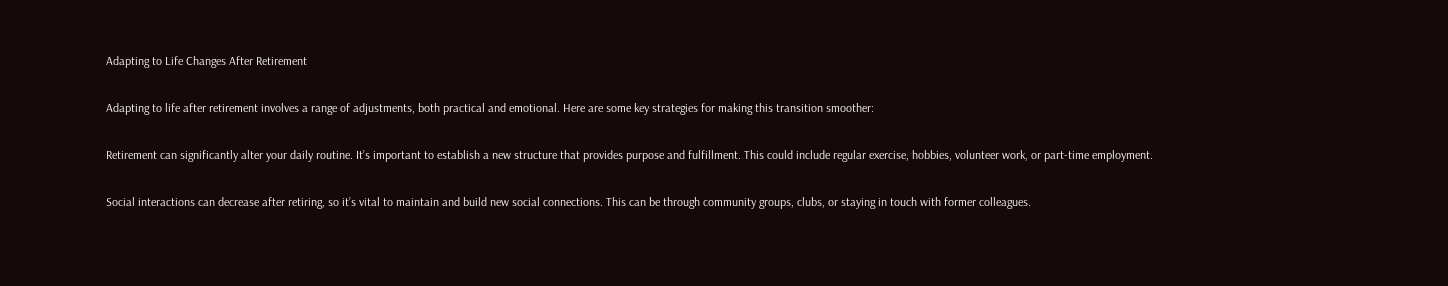Adapting to Life Changes After Retirement

Adapting to life after retirement involves a range of adjustments, both practical and emotional. Here are some key strategies for making this transition smoother:

Retirement can significantly alter your daily routine. It’s important to establish a new structure that provides purpose and fulfillment. This could include regular exercise, hobbies, volunteer work, or part-time employment.

Social interactions can decrease after retiring, so it’s vital to maintain and build new social connections. This can be through community groups, clubs, or staying in touch with former colleagues.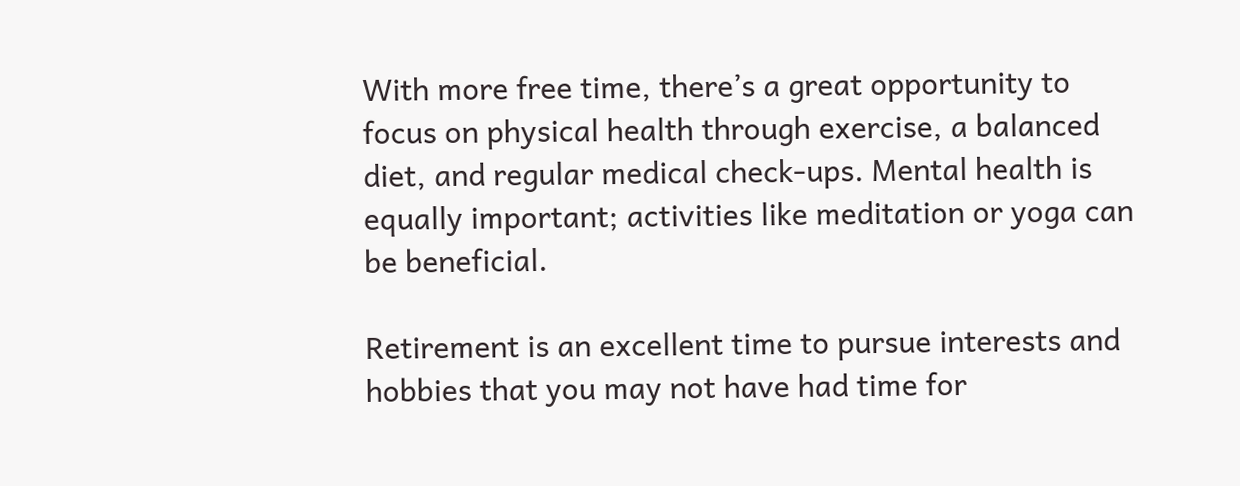With more free time, there’s a great opportunity to focus on physical health through exercise, a balanced diet, and regular medical check-ups. Mental health is equally important; activities like meditation or yoga can be beneficial.

Retirement is an excellent time to pursue interests and hobbies that you may not have had time for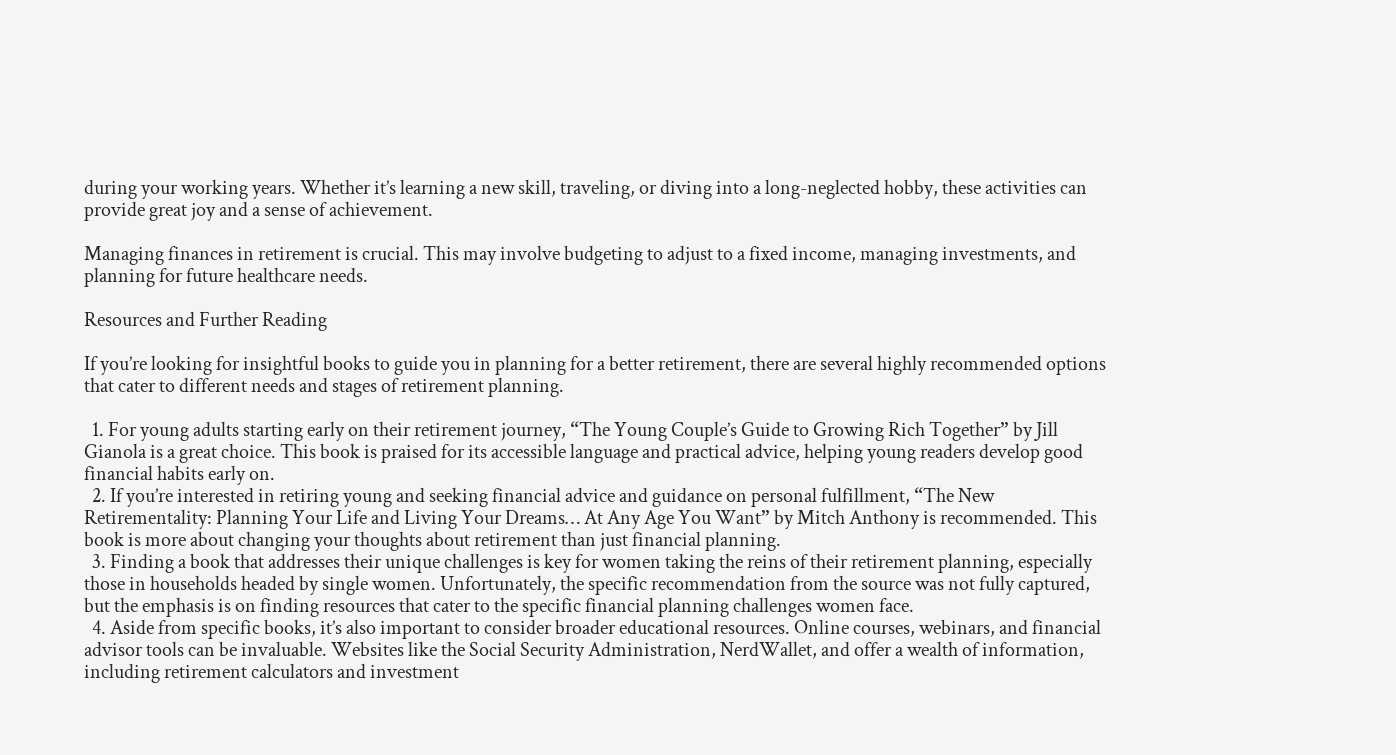during your working years. Whether it’s learning a new skill, traveling, or diving into a long-neglected hobby, these activities can provide great joy and a sense of achievement.

Managing finances in retirement is crucial. This may involve budgeting to adjust to a fixed income, managing investments, and planning for future healthcare needs.

Resources and Further Reading

If you’re looking for insightful books to guide you in planning for a better retirement, there are several highly recommended options that cater to different needs and stages of retirement planning.

  1. For young adults starting early on their retirement journey, “The Young Couple’s Guide to Growing Rich Together” by Jill Gianola is a great choice. This book is praised for its accessible language and practical advice, helping young readers develop good financial habits early on.
  2. If you’re interested in retiring young and seeking financial advice and guidance on personal fulfillment, “The New Retirementality: Planning Your Life and Living Your Dreams… At Any Age You Want” by Mitch Anthony is recommended. This book is more about changing your thoughts about retirement than just financial planning.
  3. Finding a book that addresses their unique challenges is key for women taking the reins of their retirement planning, especially those in households headed by single women. Unfortunately, the specific recommendation from the source was not fully captured, but the emphasis is on finding resources that cater to the specific financial planning challenges women face.
  4. Aside from specific books, it’s also important to consider broader educational resources. Online courses, webinars, and financial advisor tools can be invaluable. Websites like the Social Security Administration, NerdWallet, and offer a wealth of information, including retirement calculators and investment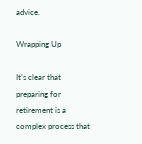advice.

Wrapping Up

It’s clear that preparing for retirement is a complex process that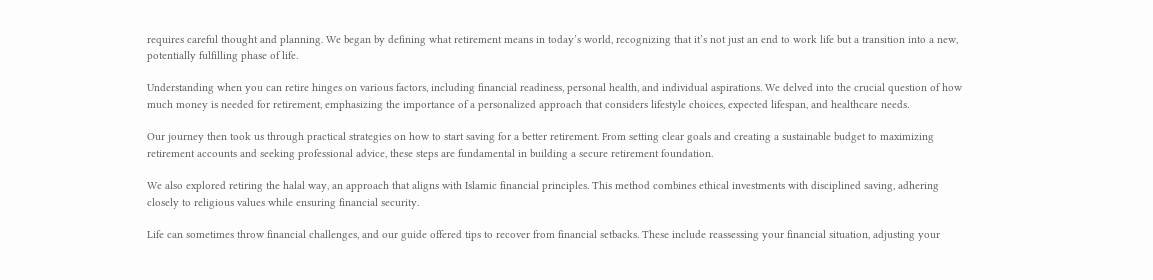requires careful thought and planning. We began by defining what retirement means in today’s world, recognizing that it’s not just an end to work life but a transition into a new, potentially fulfilling phase of life.

Understanding when you can retire hinges on various factors, including financial readiness, personal health, and individual aspirations. We delved into the crucial question of how much money is needed for retirement, emphasizing the importance of a personalized approach that considers lifestyle choices, expected lifespan, and healthcare needs.

Our journey then took us through practical strategies on how to start saving for a better retirement. From setting clear goals and creating a sustainable budget to maximizing retirement accounts and seeking professional advice, these steps are fundamental in building a secure retirement foundation.

We also explored retiring the halal way, an approach that aligns with Islamic financial principles. This method combines ethical investments with disciplined saving, adhering closely to religious values while ensuring financial security.

Life can sometimes throw financial challenges, and our guide offered tips to recover from financial setbacks. These include reassessing your financial situation, adjusting your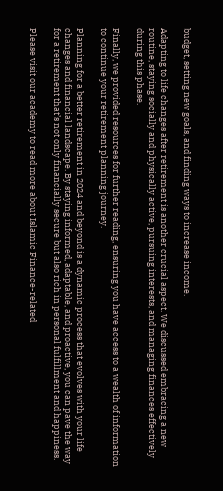budget, setting new goals, and finding ways to increase income.

Adapting to life changes after retirement is another crucial aspect. We discussed embracing a new routine, staying socially and physically active, pursuing interests, and managing finances effectively during this phase.

Finally, we provided resources for further reading, ensuring you have access to a wealth of information to continue your retirement planning journey.

Planning for a better retirement in 2024 and beyond is a dynamic process that evolves with your life changes and financial landscape. By staying informed, adaptable, and proactive, you can pave the way for a retirement that’s not only financially secure but also rich in personal fulfillment and happiness.

Please visit our academy to read more about Islamic Finance-related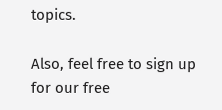topics.

Also, feel free to sign up for our free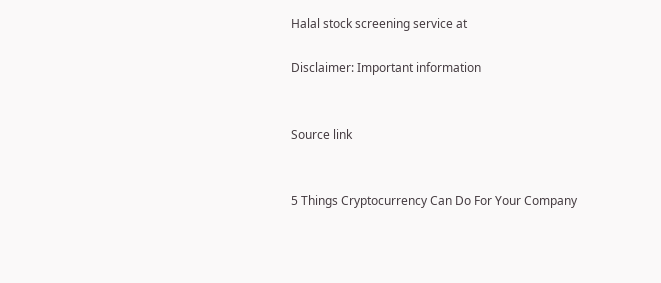Halal stock screening service at

Disclaimer: Important information


Source link


5 Things Cryptocurrency Can Do For Your Company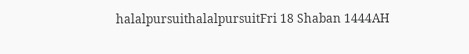halalpursuithalalpursuitFri 18 Shaban 1444AH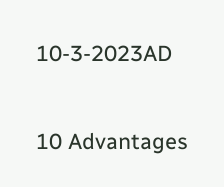10-3-2023AD

10 Advantages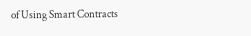of Using Smart Contracts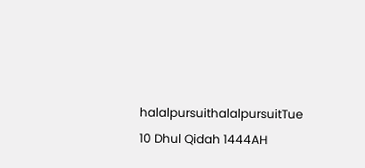halalpursuithalalpursuitTue 10 Dhul Qidah 1444AH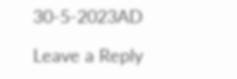30-5-2023AD

Leave a Reply